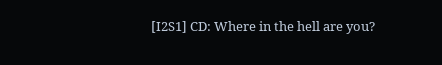[I2S1] CD: Where in the hell are you?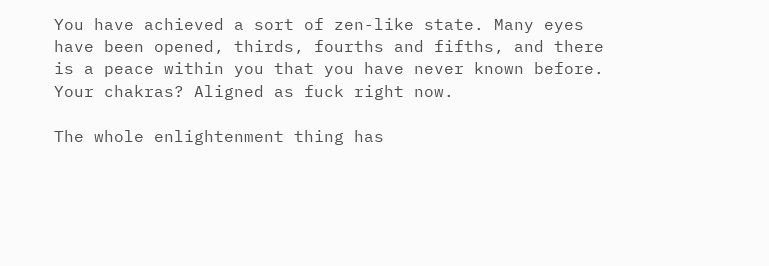You have achieved a sort of zen-like state. Many eyes have been opened, thirds, fourths and fifths, and there is a peace within you that you have never known before. Your chakras? Aligned as fuck right now.

The whole enlightenment thing has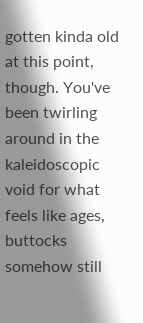gotten kinda old at this point, though. You've been twirling around in the kaleidoscopic void for what feels like ages, buttocks somehow still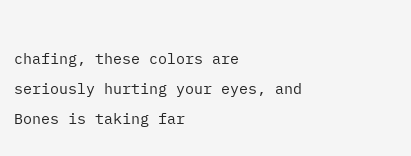chafing, these colors are seriously hurting your eyes, and Bones is taking far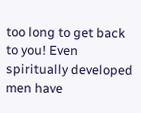too long to get back to you! Even spiritually developed men have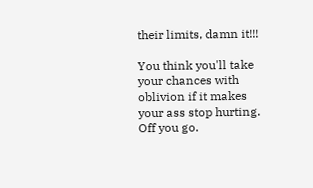their limits, damn it!!!

You think you'll take your chances with oblivion if it makes your ass stop hurting. Off you go.